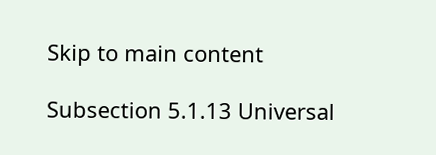Skip to main content

Subsection 5.1.13 Universal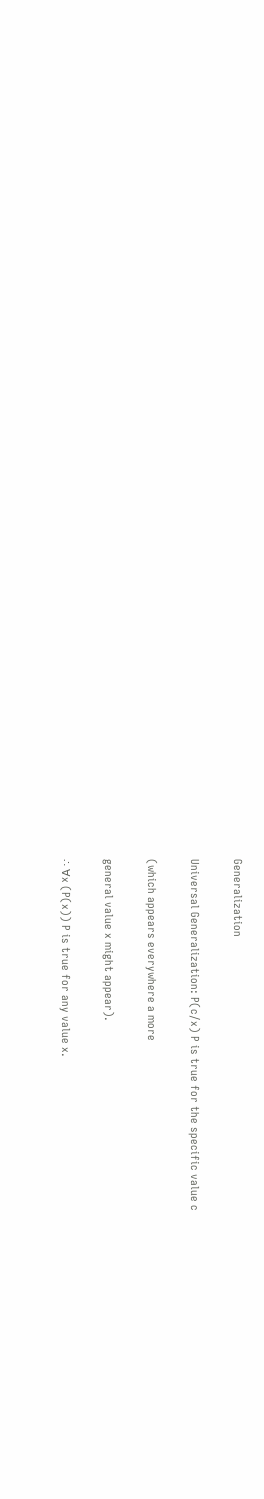Generalization

Universal Generalization: P(c/x) P is true for the specific value c

(which appears everywhere a more

general value x might appear).

∴ ∀x (P(x)) P is true for any value x.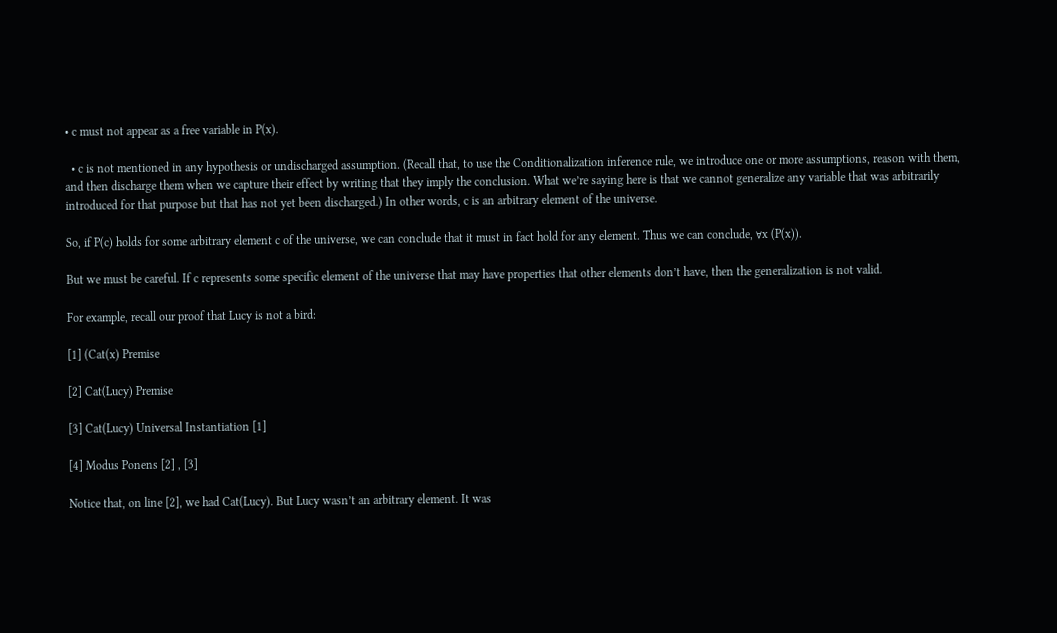• c must not appear as a free variable in P(x).

  • c is not mentioned in any hypothesis or undischarged assumption. (Recall that, to use the Conditionalization inference rule, we introduce one or more assumptions, reason with them, and then discharge them when we capture their effect by writing that they imply the conclusion. What we’re saying here is that we cannot generalize any variable that was arbitrarily introduced for that purpose but that has not yet been discharged.) In other words, c is an arbitrary element of the universe.

So, if P(c) holds for some arbitrary element c of the universe, we can conclude that it must in fact hold for any element. Thus we can conclude, ∀x (P(x)).

But we must be careful. If c represents some specific element of the universe that may have properties that other elements don’t have, then the generalization is not valid.

For example, recall our proof that Lucy is not a bird:

[1] (Cat(x) Premise

[2] Cat(Lucy) Premise

[3] Cat(Lucy) Universal Instantiation [1]

[4] Modus Ponens [2] , [3]

Notice that, on line [2], we had Cat(Lucy). But Lucy wasn’t an arbitrary element. It was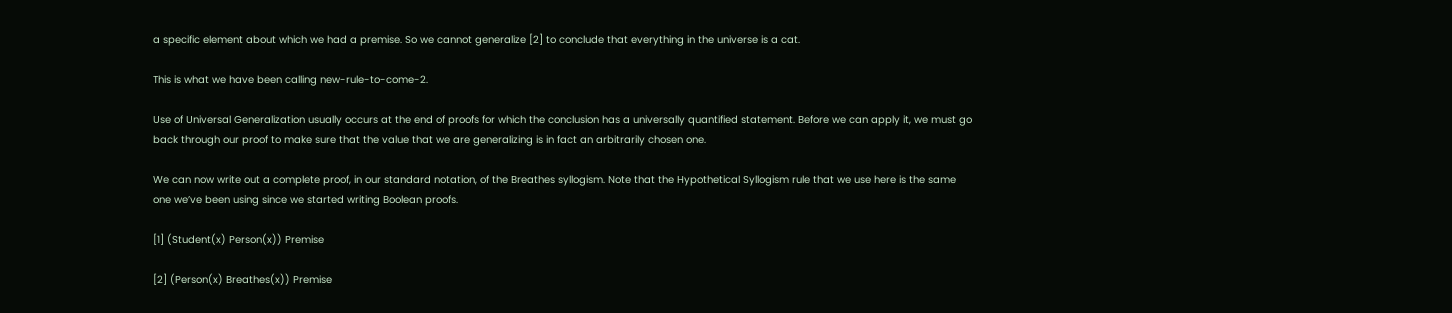a specific element about which we had a premise. So we cannot generalize [2] to conclude that everything in the universe is a cat.

This is what we have been calling new-rule-to-come-2.

Use of Universal Generalization usually occurs at the end of proofs for which the conclusion has a universally quantified statement. Before we can apply it, we must go back through our proof to make sure that the value that we are generalizing is in fact an arbitrarily chosen one.

We can now write out a complete proof, in our standard notation, of the Breathes syllogism. Note that the Hypothetical Syllogism rule that we use here is the same one we’ve been using since we started writing Boolean proofs.

[1] (Student(x) Person(x)) Premise

[2] (Person(x) Breathes(x)) Premise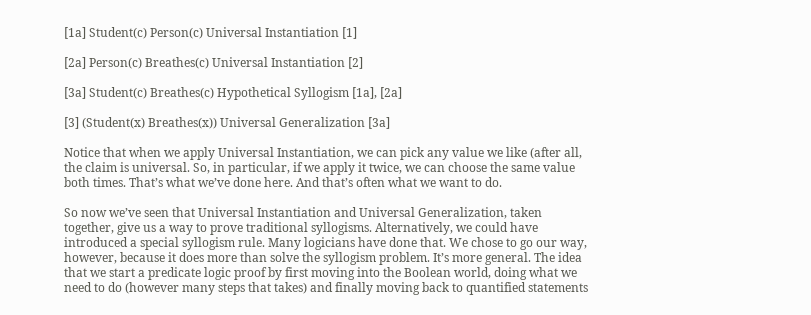[1a] Student(c) Person(c) Universal Instantiation [1]

[2a] Person(c) Breathes(c) Universal Instantiation [2]

[3a] Student(c) Breathes(c) Hypothetical Syllogism [1a], [2a]

[3] (Student(x) Breathes(x)) Universal Generalization [3a]

Notice that when we apply Universal Instantiation, we can pick any value we like (after all, the claim is universal. So, in particular, if we apply it twice, we can choose the same value both times. That’s what we’ve done here. And that’s often what we want to do.

So now we’ve seen that Universal Instantiation and Universal Generalization, taken together, give us a way to prove traditional syllogisms. Alternatively, we could have introduced a special syllogism rule. Many logicians have done that. We chose to go our way, however, because it does more than solve the syllogism problem. It’s more general. The idea that we start a predicate logic proof by first moving into the Boolean world, doing what we need to do (however many steps that takes) and finally moving back to quantified statements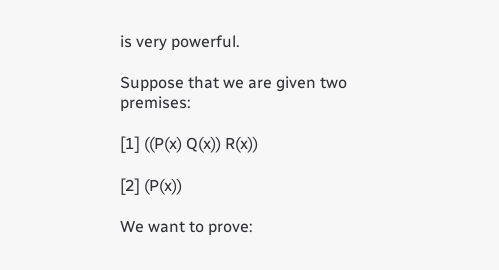is very powerful.

Suppose that we are given two premises:

[1] ((P(x) Q(x)) R(x))

[2] (P(x))

We want to prove: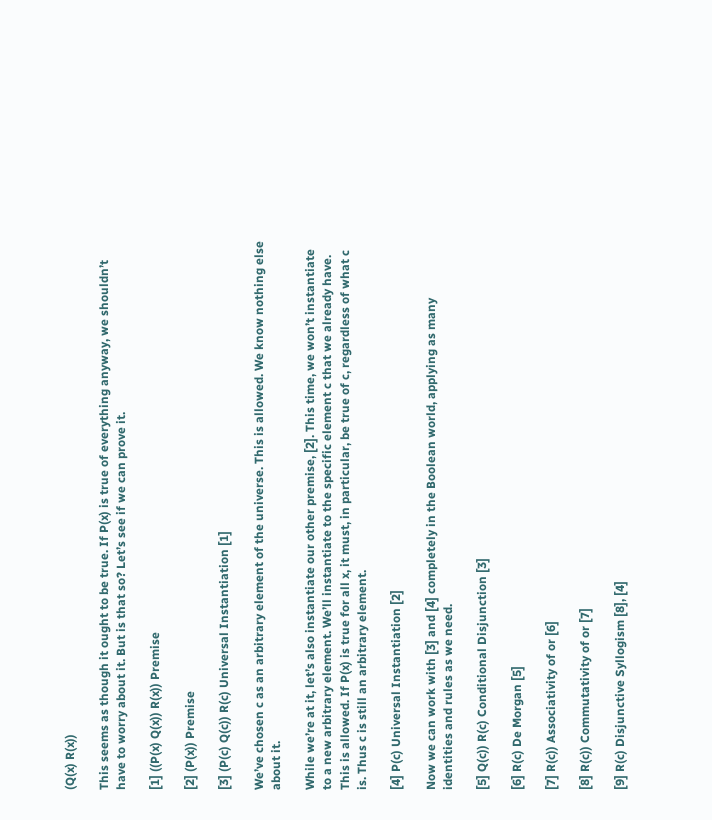(Q(x) R(x))

This seems as though it ought to be true. If P(x) is true of everything anyway, we shouldn’t have to worry about it. But is that so? Let’s see if we can prove it.

[1] ((P(x) Q(x)) R(x)) Premise

[2] (P(x)) Premise

[3] (P(c) Q(c)) R(c) Universal Instantiation [1]

We’ve chosen c as an arbitrary element of the universe. This is allowed. We know nothing else about it.

While we’re at it, let’s also instantiate our other premise, [2]. This time, we won’t instantiate to a new arbitrary element. We’ll instantiate to the specific element c that we already have. This is allowed. If P(x) is true for all x, it must, in particular, be true of c, regardless of what c is. Thus c is still an arbitrary element.

[4] P(c) Universal Instantiation [2]

Now we can work with [3] and [4] completely in the Boolean world, applying as many identities and rules as we need.

[5] Q(c)) R(c) Conditional Disjunction [3]

[6] R(c) De Morgan [5]

[7] R(c)) Associativity of or [6]

[8] R(c)) Commutativity of or [7]

[9] R(c) Disjunctive Syllogism [8], [4]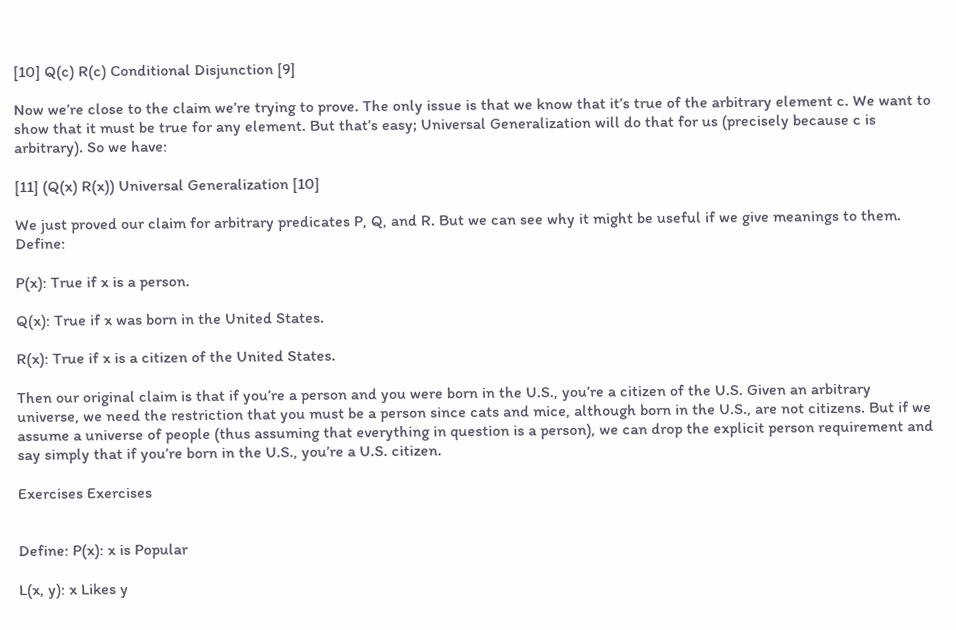[10] Q(c) R(c) Conditional Disjunction [9]

Now we’re close to the claim we’re trying to prove. The only issue is that we know that it’s true of the arbitrary element c. We want to show that it must be true for any element. But that’s easy; Universal Generalization will do that for us (precisely because c is arbitrary). So we have:

[11] (Q(x) R(x)) Universal Generalization [10]

We just proved our claim for arbitrary predicates P, Q, and R. But we can see why it might be useful if we give meanings to them. Define:

P(x): True if x is a person.

Q(x): True if x was born in the United States.

R(x): True if x is a citizen of the United States.

Then our original claim is that if you’re a person and you were born in the U.S., you’re a citizen of the U.S. Given an arbitrary universe, we need the restriction that you must be a person since cats and mice, although born in the U.S., are not citizens. But if we assume a universe of people (thus assuming that everything in question is a person), we can drop the explicit person requirement and say simply that if you’re born in the U.S., you’re a U.S. citizen.

Exercises Exercises


Define: P(x): x is Popular

L(x, y): x Likes y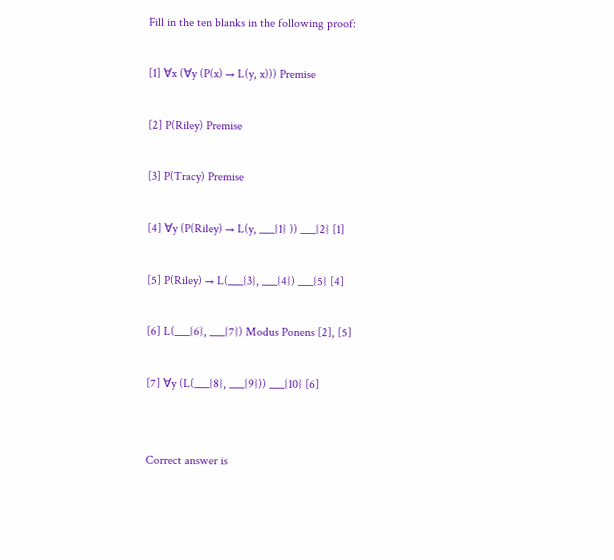Fill in the ten blanks in the following proof:

[1] ∀x (∀y (P(x) → L(y, x))) Premise

[2] P(Riley) Premise

[3] P(Tracy) Premise

[4] ∀y (P(Riley) → L(y, ___{1} )) ___{2} [1]

[5] P(Riley) → L(___{3}, ___{4}) ___{5} [4]

[6] L(___{6}, ___{7}) Modus Ponens [2], [5]

[7] ∀y (L(___{8}, ___{9})) ___{10} [6]


Correct answer is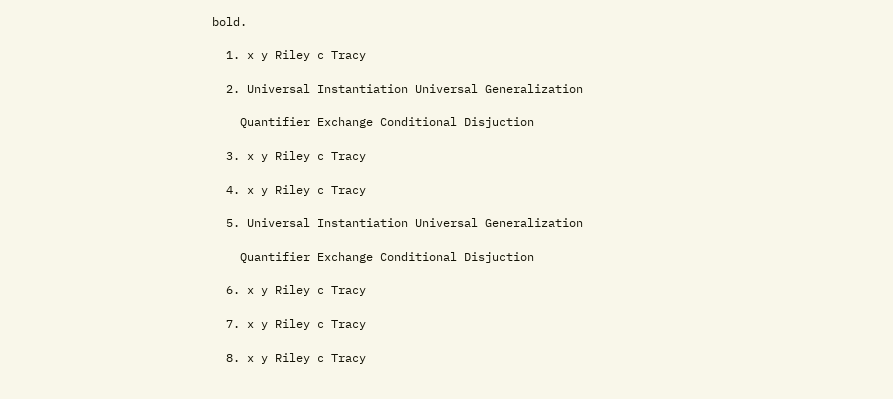bold.

  1. x y Riley c Tracy

  2. Universal Instantiation Universal Generalization

    Quantifier Exchange Conditional Disjuction

  3. x y Riley c Tracy

  4. x y Riley c Tracy

  5. Universal Instantiation Universal Generalization

    Quantifier Exchange Conditional Disjuction

  6. x y Riley c Tracy

  7. x y Riley c Tracy

  8. x y Riley c Tracy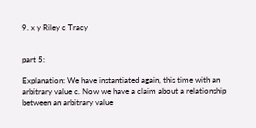9. x y Riley c Tracy


part 5:

Explanation: We have instantiated again, this time with an arbitrary value c. Now we have a claim about a relationship between an arbitrary value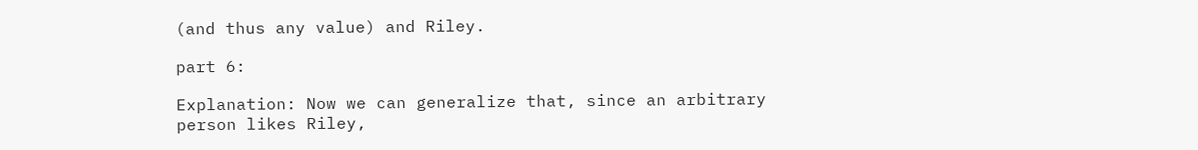(and thus any value) and Riley.

part 6:

Explanation: Now we can generalize that, since an arbitrary person likes Riley,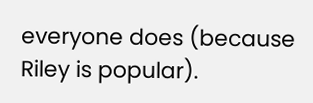everyone does (because Riley is popular).